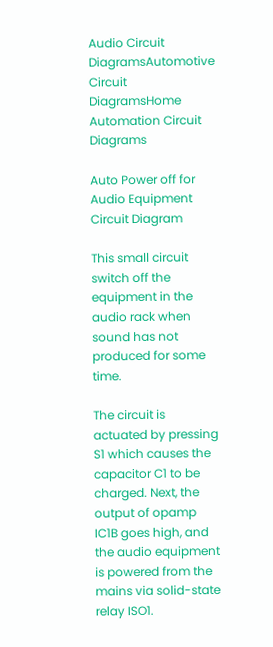Audio Circuit DiagramsAutomotive Circuit DiagramsHome Automation Circuit Diagrams

Auto Power off for Audio Equipment Circuit Diagram

This small circuit switch off the equipment in the audio rack when sound has not produced for some time.

The circuit is actuated by pressing S1 which causes the capacitor C1 to be charged. Next, the output of opamp IC1B goes high, and the audio equipment is powered from the mains via solid-state relay ISO1.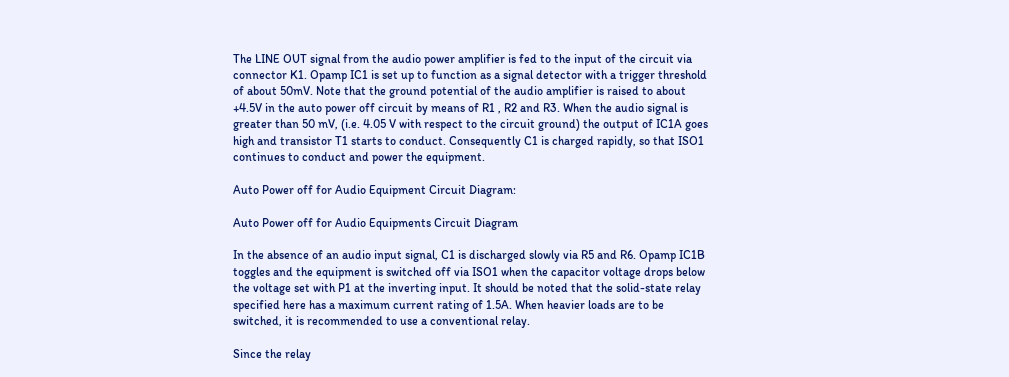The LINE OUT signal from the audio power amplifier is fed to the input of the circuit via connector K1. Opamp IC1 is set up to function as a signal detector with a trigger threshold of about 50mV. Note that the ground potential of the audio amplifier is raised to about +4.5V in the auto power off circuit by means of R1 , R2 and R3. When the audio signal is greater than 50 mV, (i.e. 4.05 V with respect to the circuit ground) the output of IC1A goes high and transistor T1 starts to conduct. Consequently C1 is charged rapidly, so that ISO1 continues to conduct and power the equipment.

Auto Power off for Audio Equipment Circuit Diagram:

Auto Power off for Audio Equipments Circuit Diagram

In the absence of an audio input signal, C1 is discharged slowly via R5 and R6. Opamp IC1B toggles and the equipment is switched off via ISO1 when the capacitor voltage drops below the voltage set with P1 at the inverting input. It should be noted that the solid-state relay specified here has a maximum current rating of 1.5A. When heavier loads are to be switched, it is recommended to use a conventional relay.

Since the relay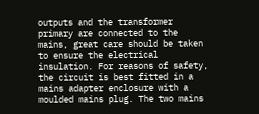outputs and the transformer primary are connected to the mains, great care should be taken to ensure the electrical insulation. For reasons of safety, the circuit is best fitted in a mains adapter enclosure with a moulded mains plug. The two mains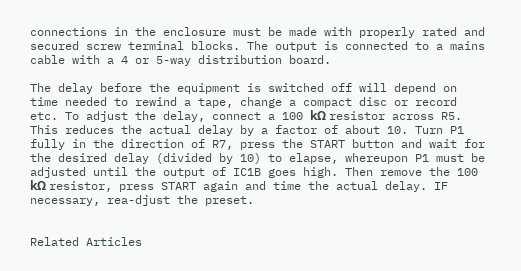connections in the enclosure must be made with properly rated and secured screw terminal blocks. The output is connected to a mains cable with a 4 or 5-way distribution board.

The delay before the equipment is switched off will depend on time needed to rewind a tape, change a compact disc or record etc. To adjust the delay, connect a 100 kΩ resistor across R5. This reduces the actual delay by a factor of about 10. Turn P1 fully in the direction of R7, press the START button and wait for the desired delay (divided by 10) to elapse, whereupon P1 must be adjusted until the output of IC1B goes high. Then remove the 100 kΩ resistor, press START again and time the actual delay. IF necessary, rea-djust the preset.


Related Articles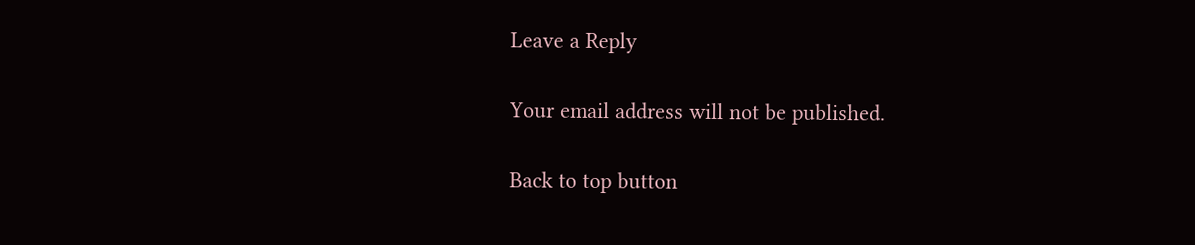Leave a Reply

Your email address will not be published.

Back to top button